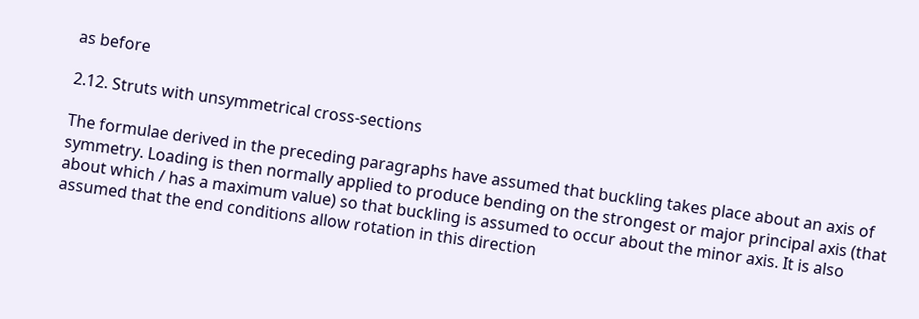as before

2.12. Struts with unsymmetrical cross-sections

The formulae derived in the preceding paragraphs have assumed that buckling takes place about an axis of symmetry. Loading is then normally applied to produce bending on the strongest or major principal axis (that about which / has a maximum value) so that buckling is assumed to occur about the minor axis. It is also assumed that the end conditions allow rotation in this direction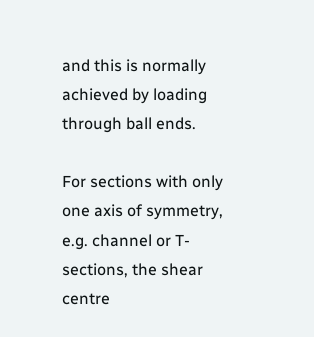and this is normally achieved by loading through ball ends.

For sections with only one axis of symmetry, e.g. channel or T-sections, the shear centre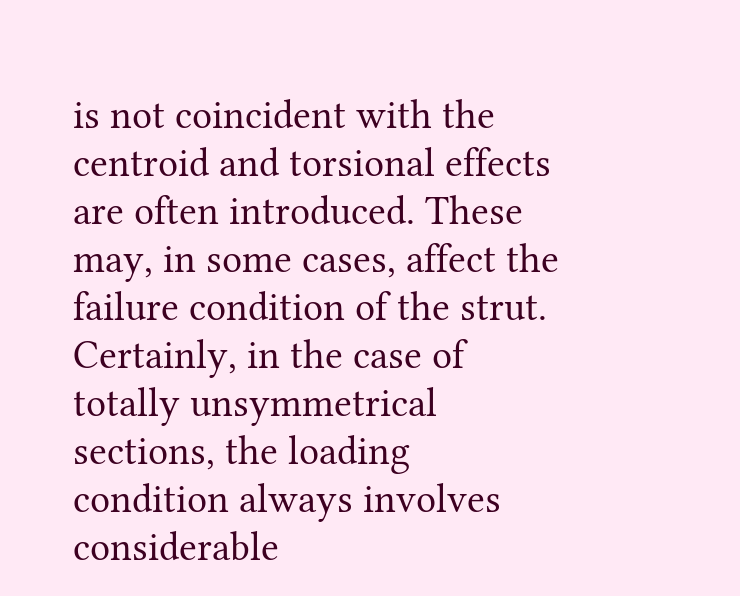is not coincident with the centroid and torsional effects are often introduced. These may, in some cases, affect the failure condition of the strut. Certainly, in the case of totally unsymmetrical sections, the loading condition always involves considerable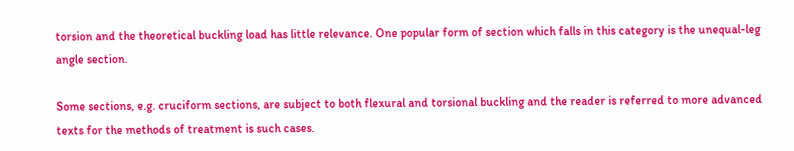torsion and the theoretical buckling load has little relevance. One popular form of section which falls in this category is the unequal-leg angle section.

Some sections, e.g. cruciform sections, are subject to both flexural and torsional buckling and the reader is referred to more advanced texts for the methods of treatment is such cases.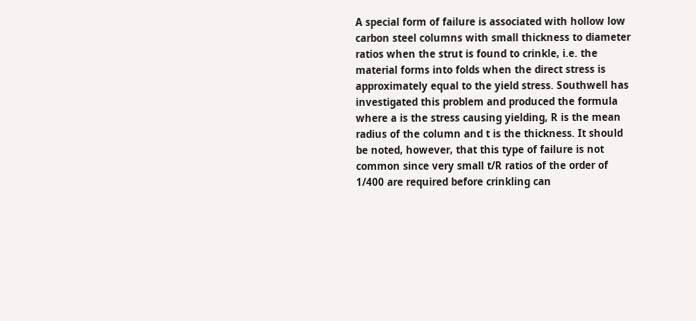A special form of failure is associated with hollow low carbon steel columns with small thickness to diameter ratios when the strut is found to crinkle, i.e. the material forms into folds when the direct stress is approximately equal to the yield stress. Southwell has investigated this problem and produced the formula where a is the stress causing yielding, R is the mean radius of the column and t is the thickness. It should be noted, however, that this type of failure is not common since very small t/R ratios of the order of 1/400 are required before crinkling can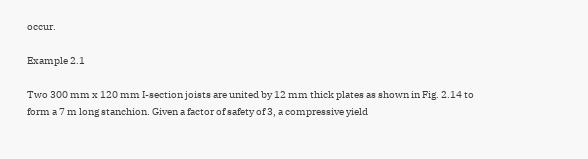occur.

Example 2.1

Two 300 mm x 120 mm I-section joists are united by 12 mm thick plates as shown in Fig. 2.14 to form a 7 m long stanchion. Given a factor of safety of 3, a compressive yield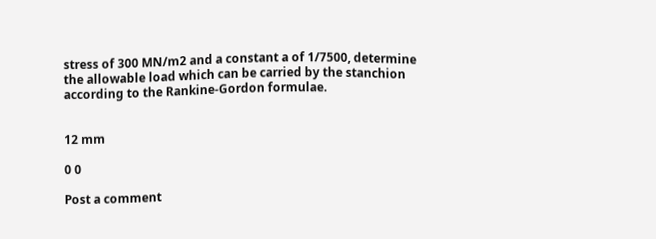stress of 300 MN/m2 and a constant a of 1/7500, determine the allowable load which can be carried by the stanchion according to the Rankine-Gordon formulae.


12 mm

0 0

Post a comment